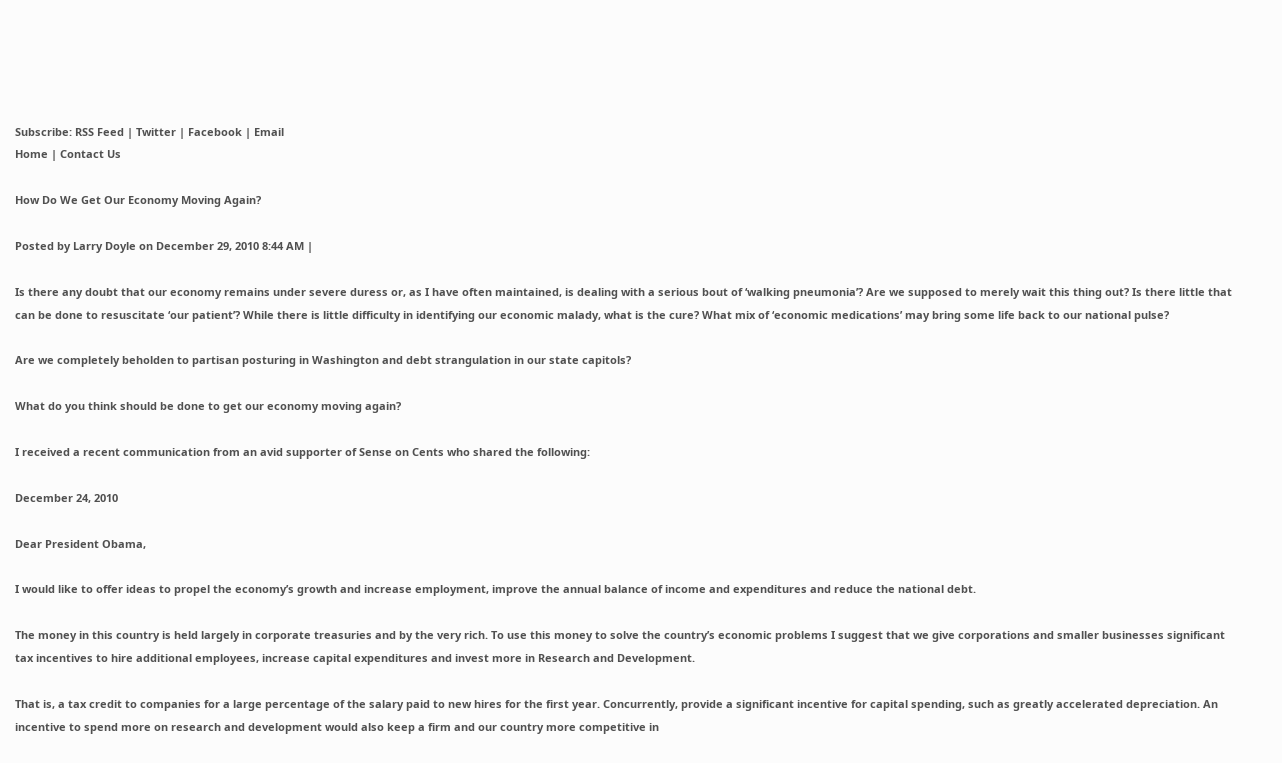Subscribe: RSS Feed | Twitter | Facebook | Email
Home | Contact Us

How Do We Get Our Economy Moving Again?

Posted by Larry Doyle on December 29, 2010 8:44 AM |

Is there any doubt that our economy remains under severe duress or, as I have often maintained, is dealing with a serious bout of ‘walking pneumonia’? Are we supposed to merely wait this thing out? Is there little that can be done to resuscitate ‘our patient’? While there is little difficulty in identifying our economic malady, what is the cure? What mix of ‘economic medications’ may bring some life back to our national pulse?

Are we completely beholden to partisan posturing in Washington and debt strangulation in our state capitols?

What do you think should be done to get our economy moving again?

I received a recent communication from an avid supporter of Sense on Cents who shared the following:

December 24, 2010

Dear President Obama,

I would like to offer ideas to propel the economy’s growth and increase employment, improve the annual balance of income and expenditures and reduce the national debt.

The money in this country is held largely in corporate treasuries and by the very rich. To use this money to solve the country’s economic problems I suggest that we give corporations and smaller businesses significant tax incentives to hire additional employees, increase capital expenditures and invest more in Research and Development.

That is, a tax credit to companies for a large percentage of the salary paid to new hires for the first year. Concurrently, provide a significant incentive for capital spending, such as greatly accelerated depreciation. An incentive to spend more on research and development would also keep a firm and our country more competitive in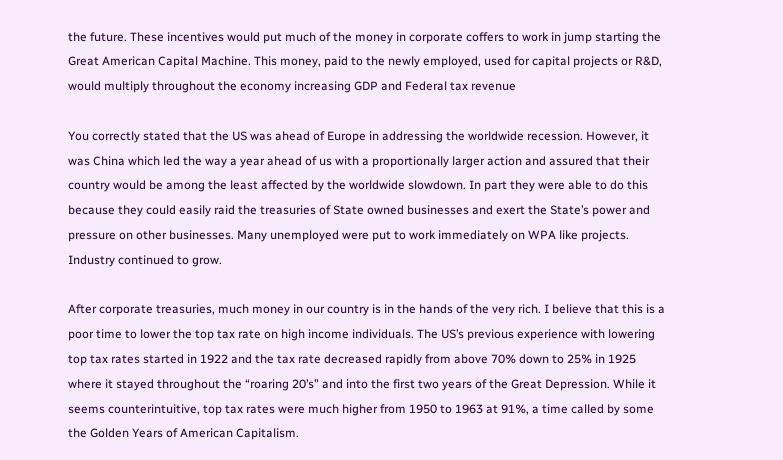the future. These incentives would put much of the money in corporate coffers to work in jump starting the Great American Capital Machine. This money, paid to the newly employed, used for capital projects or R&D, would multiply throughout the economy increasing GDP and Federal tax revenue

You correctly stated that the US was ahead of Europe in addressing the worldwide recession. However, it was China which led the way a year ahead of us with a proportionally larger action and assured that their country would be among the least affected by the worldwide slowdown. In part they were able to do this because they could easily raid the treasuries of State owned businesses and exert the State’s power and pressure on other businesses. Many unemployed were put to work immediately on WPA like projects. Industry continued to grow.

After corporate treasuries, much money in our country is in the hands of the very rich. I believe that this is a poor time to lower the top tax rate on high income individuals. The US’s previous experience with lowering top tax rates started in 1922 and the tax rate decreased rapidly from above 70% down to 25% in 1925 where it stayed throughout the “roaring 20’s” and into the first two years of the Great Depression. While it seems counterintuitive, top tax rates were much higher from 1950 to 1963 at 91%, a time called by some the Golden Years of American Capitalism.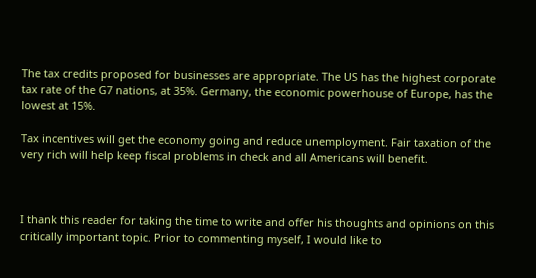The tax credits proposed for businesses are appropriate. The US has the highest corporate tax rate of the G7 nations, at 35%. Germany, the economic powerhouse of Europe, has the lowest at 15%.

Tax incentives will get the economy going and reduce unemployment. Fair taxation of the very rich will help keep fiscal problems in check and all Americans will benefit.



I thank this reader for taking the time to write and offer his thoughts and opinions on this critically important topic. Prior to commenting myself, I would like to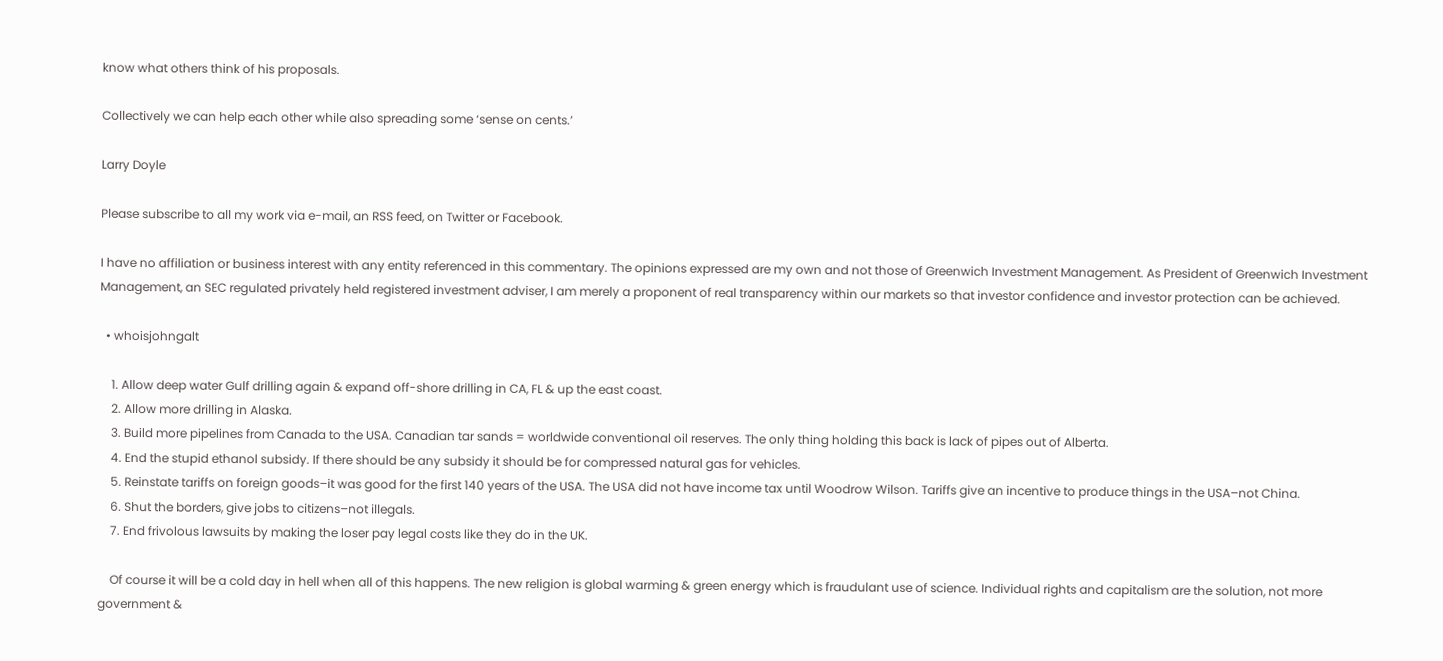know what others think of his proposals.

Collectively we can help each other while also spreading some ‘sense on cents.’

Larry Doyle

Please subscribe to all my work via e-mail, an RSS feed, on Twitter or Facebook.

I have no affiliation or business interest with any entity referenced in this commentary. The opinions expressed are my own and not those of Greenwich Investment Management. As President of Greenwich Investment Management, an SEC regulated privately held registered investment adviser, I am merely a proponent of real transparency within our markets so that investor confidence and investor protection can be achieved.

  • whoisjohngalt

    1. Allow deep water Gulf drilling again & expand off-shore drilling in CA, FL & up the east coast.
    2. Allow more drilling in Alaska.
    3. Build more pipelines from Canada to the USA. Canadian tar sands = worldwide conventional oil reserves. The only thing holding this back is lack of pipes out of Alberta.
    4. End the stupid ethanol subsidy. If there should be any subsidy it should be for compressed natural gas for vehicles.
    5. Reinstate tariffs on foreign goods–it was good for the first 140 years of the USA. The USA did not have income tax until Woodrow Wilson. Tariffs give an incentive to produce things in the USA–not China.
    6. Shut the borders, give jobs to citizens–not illegals.
    7. End frivolous lawsuits by making the loser pay legal costs like they do in the UK.

    Of course it will be a cold day in hell when all of this happens. The new religion is global warming & green energy which is fraudulant use of science. Individual rights and capitalism are the solution, not more government &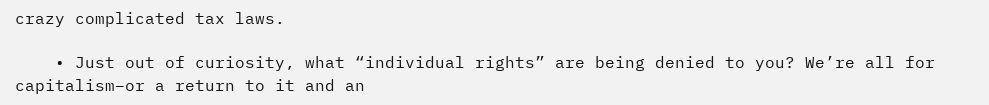crazy complicated tax laws.

    • Just out of curiosity, what “individual rights” are being denied to you? We’re all for capitalism–or a return to it and an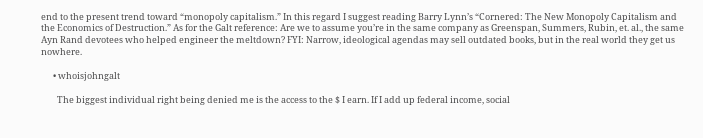end to the present trend toward “monopoly capitalism.” In this regard I suggest reading Barry Lynn’s “Cornered: The New Monopoly Capitalism and the Economics of Destruction.” As for the Galt reference: Are we to assume you’re in the same company as Greenspan, Summers, Rubin, et. al., the same Ayn Rand devotees who helped engineer the meltdown? FYI: Narrow, ideological agendas may sell outdated books, but in the real world they get us nowhere.

      • whoisjohngalt

        The biggest individual right being denied me is the access to the $ I earn. If I add up federal income, social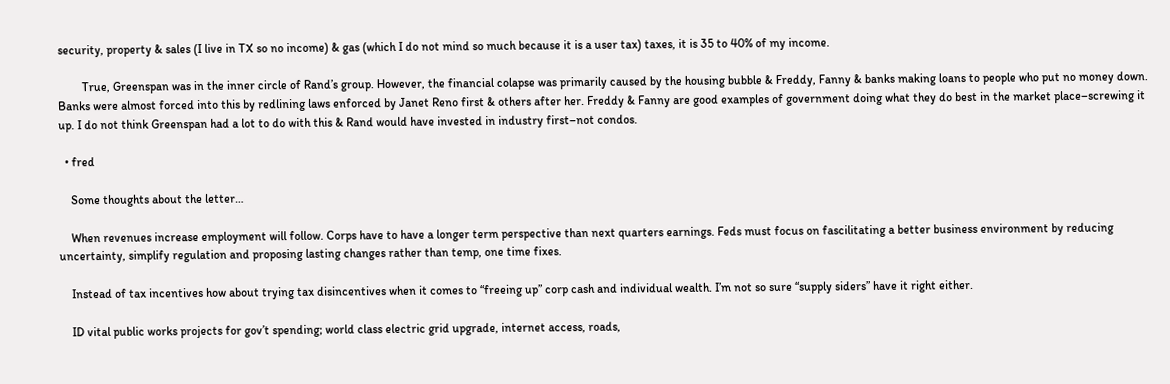security, property & sales (I live in TX so no income) & gas (which I do not mind so much because it is a user tax) taxes, it is 35 to 40% of my income.

        True, Greenspan was in the inner circle of Rand’s group. However, the financial colapse was primarily caused by the housing bubble & Freddy, Fanny & banks making loans to people who put no money down. Banks were almost forced into this by redlining laws enforced by Janet Reno first & others after her. Freddy & Fanny are good examples of government doing what they do best in the market place–screwing it up. I do not think Greenspan had a lot to do with this & Rand would have invested in industry first–not condos.

  • fred

    Some thoughts about the letter…

    When revenues increase employment will follow. Corps have to have a longer term perspective than next quarters earnings. Feds must focus on fascilitating a better business environment by reducing uncertainty, simplify regulation and proposing lasting changes rather than temp, one time fixes.

    Instead of tax incentives how about trying tax disincentives when it comes to “freeing up” corp cash and individual wealth. I’m not so sure “supply siders” have it right either.

    ID vital public works projects for gov’t spending; world class electric grid upgrade, internet access, roads,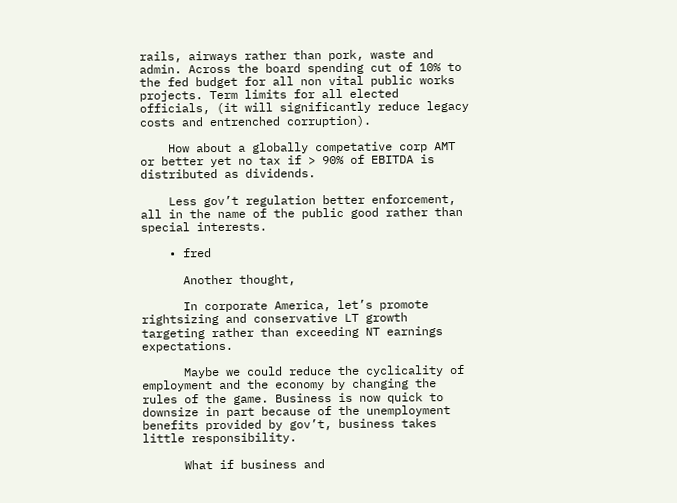rails, airways rather than pork, waste and admin. Across the board spending cut of 10% to the fed budget for all non vital public works projects. Term limits for all elected officials, (it will significantly reduce legacy costs and entrenched corruption).

    How about a globally competative corp AMT or better yet no tax if > 90% of EBITDA is distributed as dividends.

    Less gov’t regulation better enforcement, all in the name of the public good rather than special interests.

    • fred

      Another thought,

      In corporate America, let’s promote rightsizing and conservative LT growth targeting rather than exceeding NT earnings expectations.

      Maybe we could reduce the cyclicality of employment and the economy by changing the rules of the game. Business is now quick to downsize in part because of the unemployment benefits provided by gov’t, business takes little responsibility.

      What if business and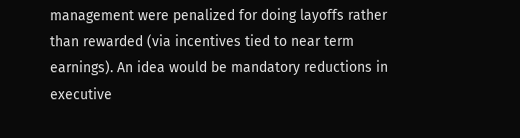management were penalized for doing layoffs rather than rewarded (via incentives tied to near term earnings). An idea would be mandatory reductions in executive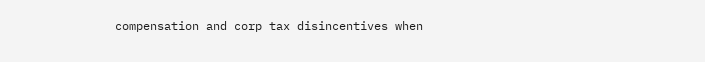compensation and corp tax disincentives when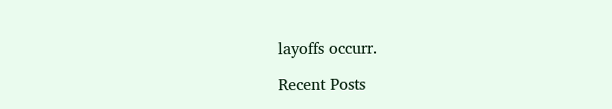layoffs occurr.

Recent Posts